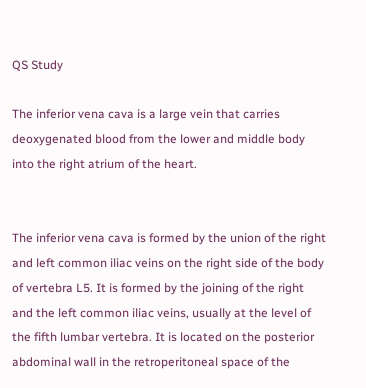QS Study

The inferior vena cava is a large vein that carries deoxygenated blood from the lower and middle body into the right atrium of the heart.


The inferior vena cava is formed by the union of the right and left common iliac veins on the right side of the body of vertebra L5. It is formed by the joining of the right and the left common iliac veins, usually at the level of the fifth lumbar vertebra. It is located on the posterior abdominal wall in the retroperitoneal space of the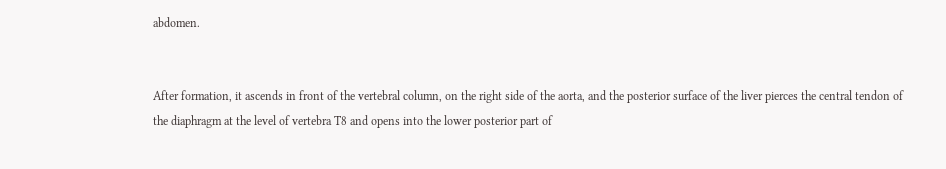abdomen.


After formation, it ascends in front of the vertebral column, on the right side of the aorta, and the posterior surface of the liver pierces the central tendon of the diaphragm at the level of vertebra T8 and opens into the lower posterior part of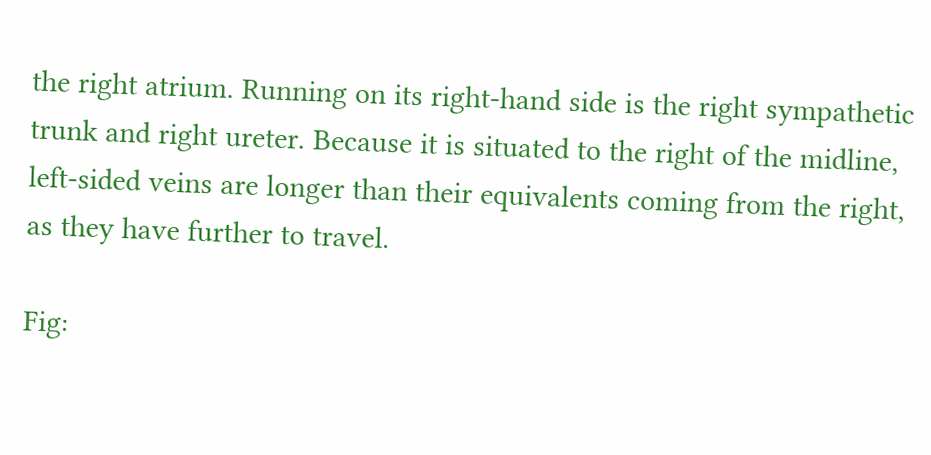the right atrium. Running on its right-hand side is the right sympathetic trunk and right ureter. Because it is situated to the right of the midline, left-sided veins are longer than their equivalents coming from the right, as they have further to travel.

Fig: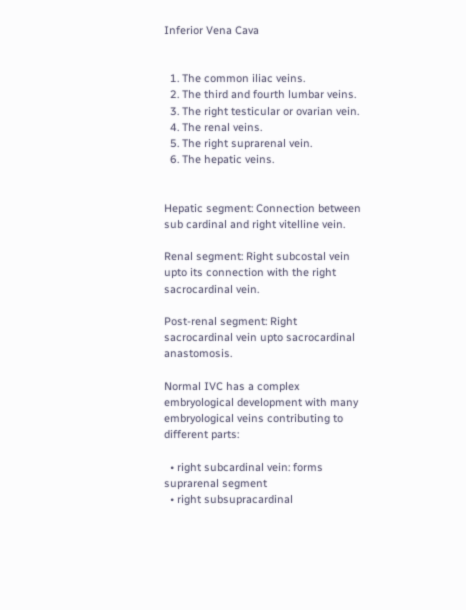Inferior Vena Cava


  1. The common iliac veins.
  2. The third and fourth lumbar veins.
  3. The right testicular or ovarian vein.
  4. The renal veins.
  5. The right suprarenal vein.
  6. The hepatic veins.


Hepatic segment: Connection between sub cardinal and right vitelline vein.

Renal segment: Right subcostal vein upto its connection with the right sacrocardinal vein.

Post-renal segment: Right sacrocardinal vein upto sacrocardinal anastomosis.

Normal IVC has a complex embryological development with many embryological veins contributing to different parts:

  • right subcardinal vein: forms suprarenal segment
  • right subsupracardinal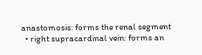anastomosis: forms the renal segment
  • right supracardinal vein: forms an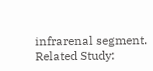infrarenal segment.
Related Study: